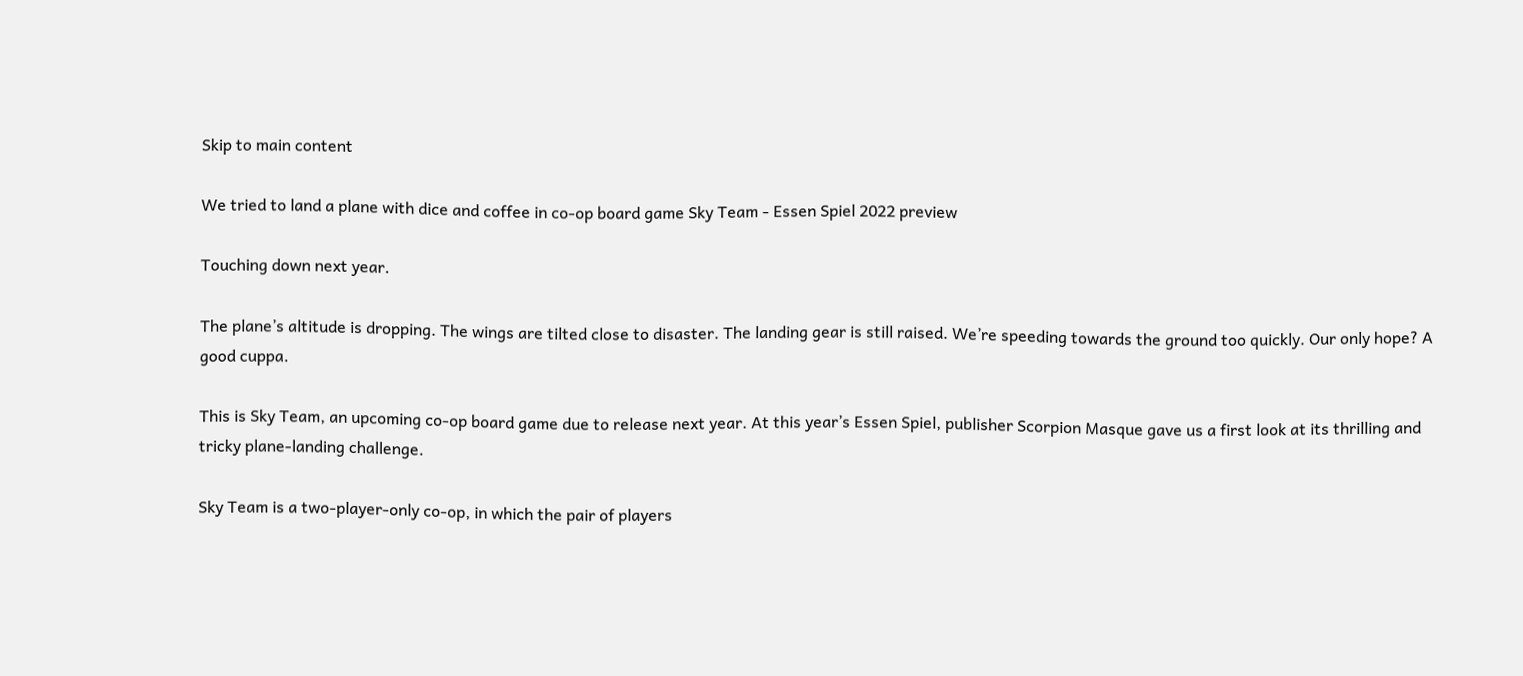Skip to main content

We tried to land a plane with dice and coffee in co-op board game Sky Team - Essen Spiel 2022 preview

Touching down next year.

The plane’s altitude is dropping. The wings are tilted close to disaster. The landing gear is still raised. We’re speeding towards the ground too quickly. Our only hope? A good cuppa.

This is Sky Team, an upcoming co-op board game due to release next year. At this year’s Essen Spiel, publisher Scorpion Masque gave us a first look at its thrilling and tricky plane-landing challenge.

Sky Team is a two-player-only co-op, in which the pair of players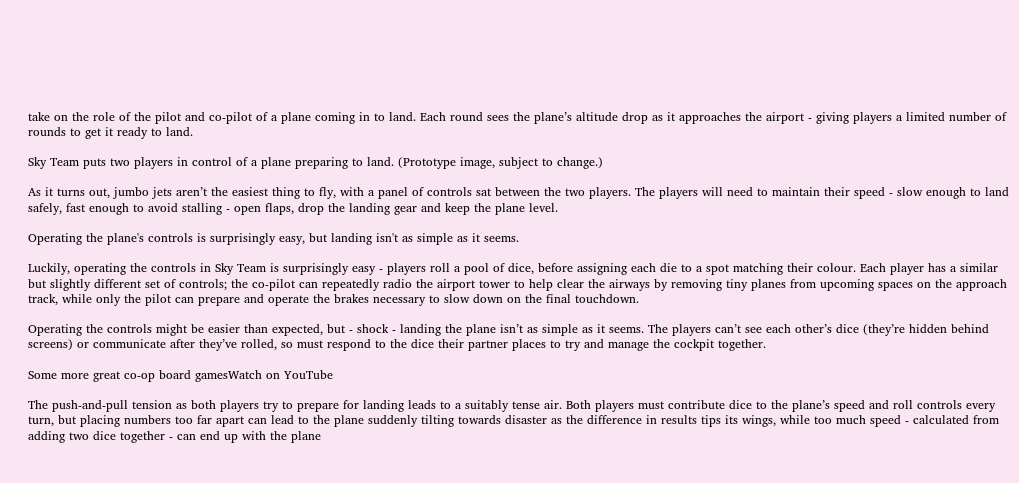take on the role of the pilot and co-pilot of a plane coming in to land. Each round sees the plane’s altitude drop as it approaches the airport - giving players a limited number of rounds to get it ready to land.

Sky Team puts two players in control of a plane preparing to land. (Prototype image, subject to change.)

As it turns out, jumbo jets aren’t the easiest thing to fly, with a panel of controls sat between the two players. The players will need to maintain their speed - slow enough to land safely, fast enough to avoid stalling - open flaps, drop the landing gear and keep the plane level.

Operating the plane's controls is surprisingly easy, but landing isn't as simple as it seems.

Luckily, operating the controls in Sky Team is surprisingly easy - players roll a pool of dice, before assigning each die to a spot matching their colour. Each player has a similar but slightly different set of controls; the co-pilot can repeatedly radio the airport tower to help clear the airways by removing tiny planes from upcoming spaces on the approach track, while only the pilot can prepare and operate the brakes necessary to slow down on the final touchdown.

Operating the controls might be easier than expected, but - shock - landing the plane isn’t as simple as it seems. The players can’t see each other’s dice (they’re hidden behind screens) or communicate after they’ve rolled, so must respond to the dice their partner places to try and manage the cockpit together.

Some more great co-op board gamesWatch on YouTube

The push-and-pull tension as both players try to prepare for landing leads to a suitably tense air. Both players must contribute dice to the plane’s speed and roll controls every turn, but placing numbers too far apart can lead to the plane suddenly tilting towards disaster as the difference in results tips its wings, while too much speed - calculated from adding two dice together - can end up with the plane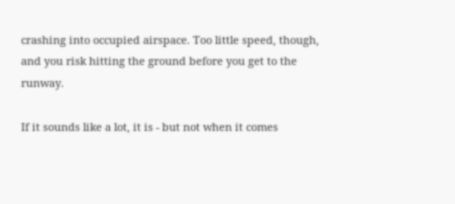crashing into occupied airspace. Too little speed, though, and you risk hitting the ground before you get to the runway.

If it sounds like a lot, it is - but not when it comes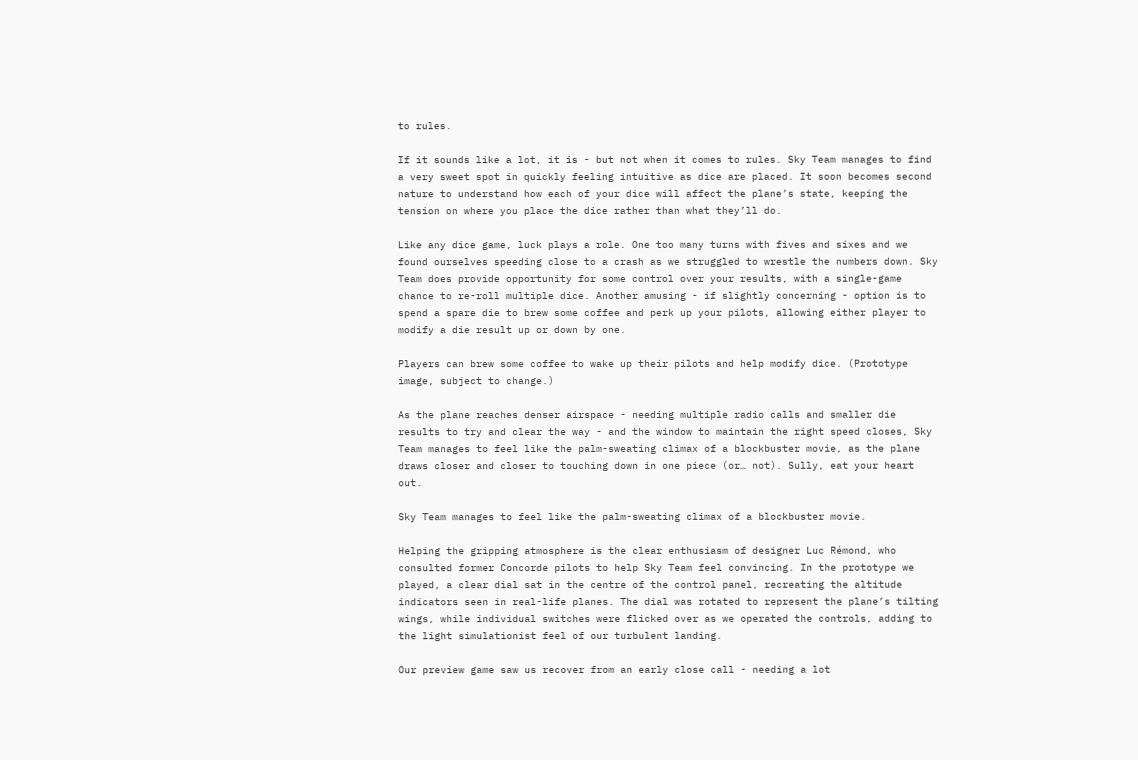to rules.

If it sounds like a lot, it is - but not when it comes to rules. Sky Team manages to find a very sweet spot in quickly feeling intuitive as dice are placed. It soon becomes second nature to understand how each of your dice will affect the plane’s state, keeping the tension on where you place the dice rather than what they’ll do.

Like any dice game, luck plays a role. One too many turns with fives and sixes and we found ourselves speeding close to a crash as we struggled to wrestle the numbers down. Sky Team does provide opportunity for some control over your results, with a single-game chance to re-roll multiple dice. Another amusing - if slightly concerning - option is to spend a spare die to brew some coffee and perk up your pilots, allowing either player to modify a die result up or down by one.

Players can brew some coffee to wake up their pilots and help modify dice. (Prototype image, subject to change.)

As the plane reaches denser airspace - needing multiple radio calls and smaller die results to try and clear the way - and the window to maintain the right speed closes, Sky Team manages to feel like the palm-sweating climax of a blockbuster movie, as the plane draws closer and closer to touching down in one piece (or… not). Sully, eat your heart out.

Sky Team manages to feel like the palm-sweating climax of a blockbuster movie.

Helping the gripping atmosphere is the clear enthusiasm of designer Luc Rémond, who consulted former Concorde pilots to help Sky Team feel convincing. In the prototype we played, a clear dial sat in the centre of the control panel, recreating the altitude indicators seen in real-life planes. The dial was rotated to represent the plane’s tilting wings, while individual switches were flicked over as we operated the controls, adding to the light simulationist feel of our turbulent landing.

Our preview game saw us recover from an early close call - needing a lot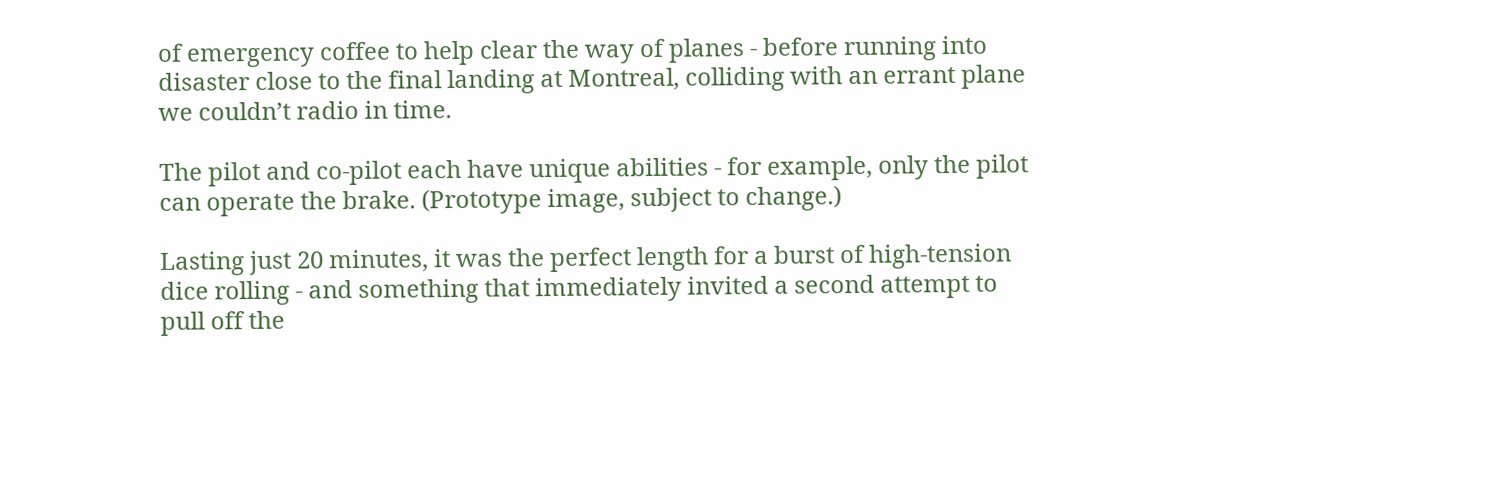of emergency coffee to help clear the way of planes - before running into disaster close to the final landing at Montreal, colliding with an errant plane we couldn’t radio in time.

The pilot and co-pilot each have unique abilities - for example, only the pilot can operate the brake. (Prototype image, subject to change.)

Lasting just 20 minutes, it was the perfect length for a burst of high-tension dice rolling - and something that immediately invited a second attempt to pull off the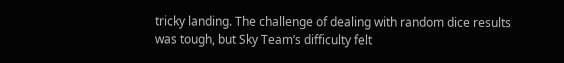tricky landing. The challenge of dealing with random dice results was tough, but Sky Team’s difficulty felt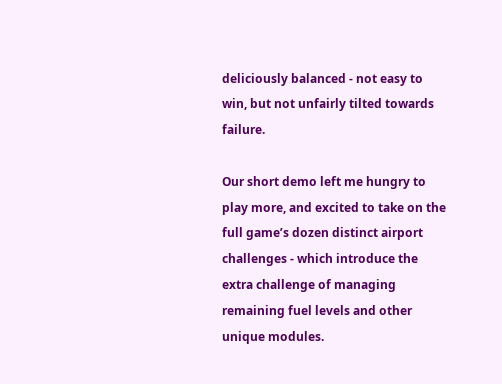deliciously balanced - not easy to win, but not unfairly tilted towards failure.

Our short demo left me hungry to play more, and excited to take on the full game’s dozen distinct airport challenges - which introduce the extra challenge of managing remaining fuel levels and other unique modules.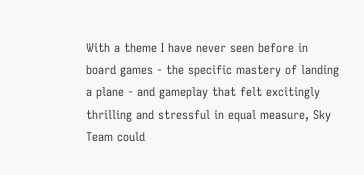With a theme I have never seen before in board games - the specific mastery of landing a plane - and gameplay that felt excitingly thrilling and stressful in equal measure, Sky Team could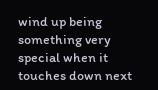wind up being something very special when it touches down next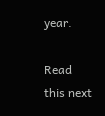year.

Read this next